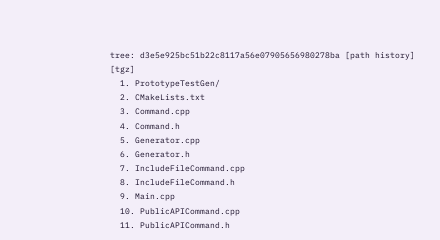tree: d3e5e925bc51b22c8117a56e07905656980278ba [path history] [tgz]
  1. PrototypeTestGen/
  2. CMakeLists.txt
  3. Command.cpp
  4. Command.h
  5. Generator.cpp
  6. Generator.h
  7. IncludeFileCommand.cpp
  8. IncludeFileCommand.h
  9. Main.cpp
  10. PublicAPICommand.cpp
  11. PublicAPICommand.h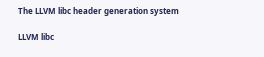The LLVM libc header generation system

LLVM libc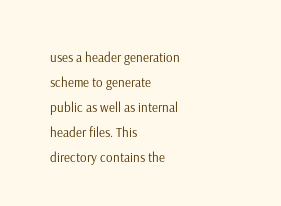uses a header generation scheme to generate public as well as internal header files. This directory contains the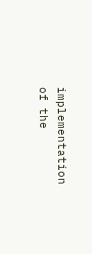implementation of the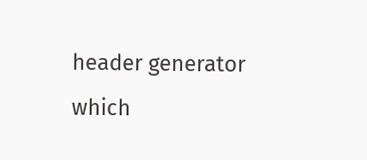header generator which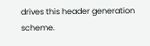drives this header generation scheme.